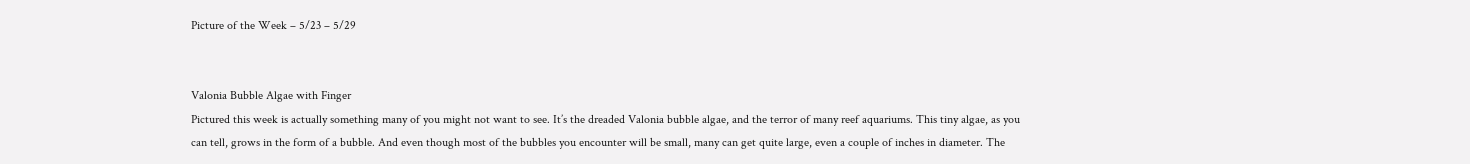Picture of the Week – 5/23 – 5/29


Valonia Bubble Algae with Finger
Pictured this week is actually something many of you might not want to see. It’s the dreaded Valonia bubble algae, and the terror of many reef aquariums. This tiny algae, as you can tell, grows in the form of a bubble. And even though most of the bubbles you encounter will be small, many can get quite large, even a couple of inches in diameter. The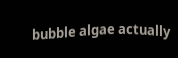bubble algae actually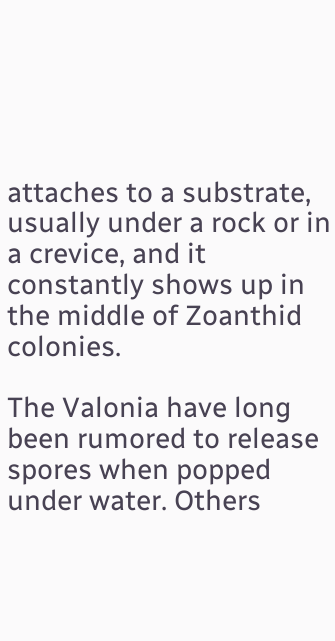attaches to a substrate, usually under a rock or in a crevice, and it constantly shows up in the middle of Zoanthid colonies.

The Valonia have long been rumored to release spores when popped under water. Others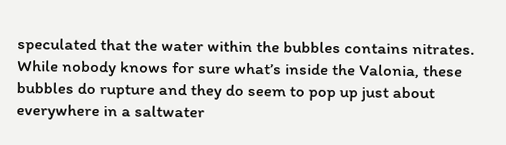speculated that the water within the bubbles contains nitrates. While nobody knows for sure what’s inside the Valonia, these bubbles do rupture and they do seem to pop up just about everywhere in a saltwater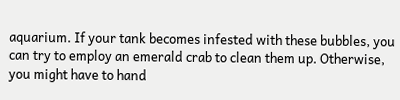aquarium. If your tank becomes infested with these bubbles, you can try to employ an emerald crab to clean them up. Otherwise, you might have to hand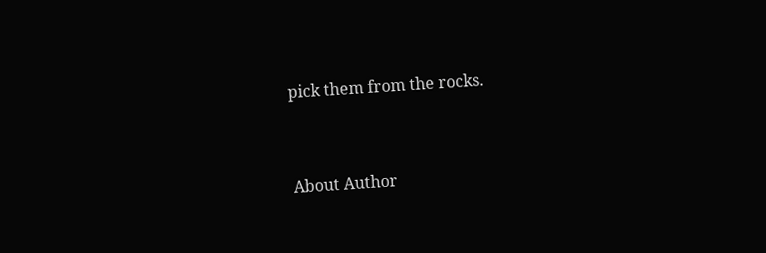pick them from the rocks.


About Author